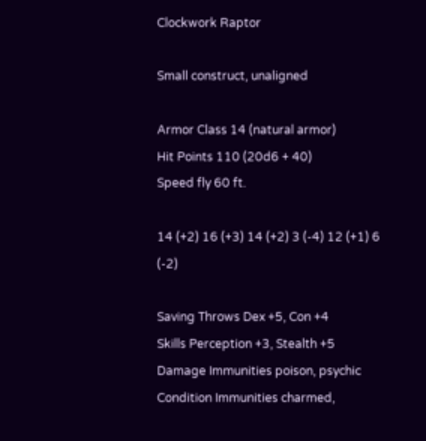Clockwork Raptor

Small construct, unaligned

Armor Class 14 (natural armor)
Hit Points 110 (20d6 + 40)
Speed fly 60 ft.

14 (+2) 16 (+3) 14 (+2) 3 (-4) 12 (+1) 6 (-2)

Saving Throws Dex +5, Con +4
Skills Perception +3, Stealth +5
Damage Immunities poison, psychic
Condition Immunities charmed,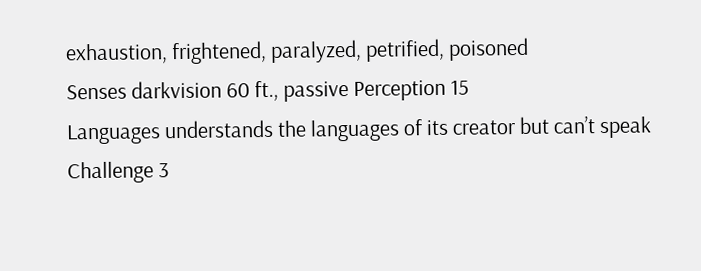exhaustion, frightened, paralyzed, petrified, poisoned
Senses darkvision 60 ft., passive Perception 15
Languages understands the languages of its creator but can’t speak
Challenge 3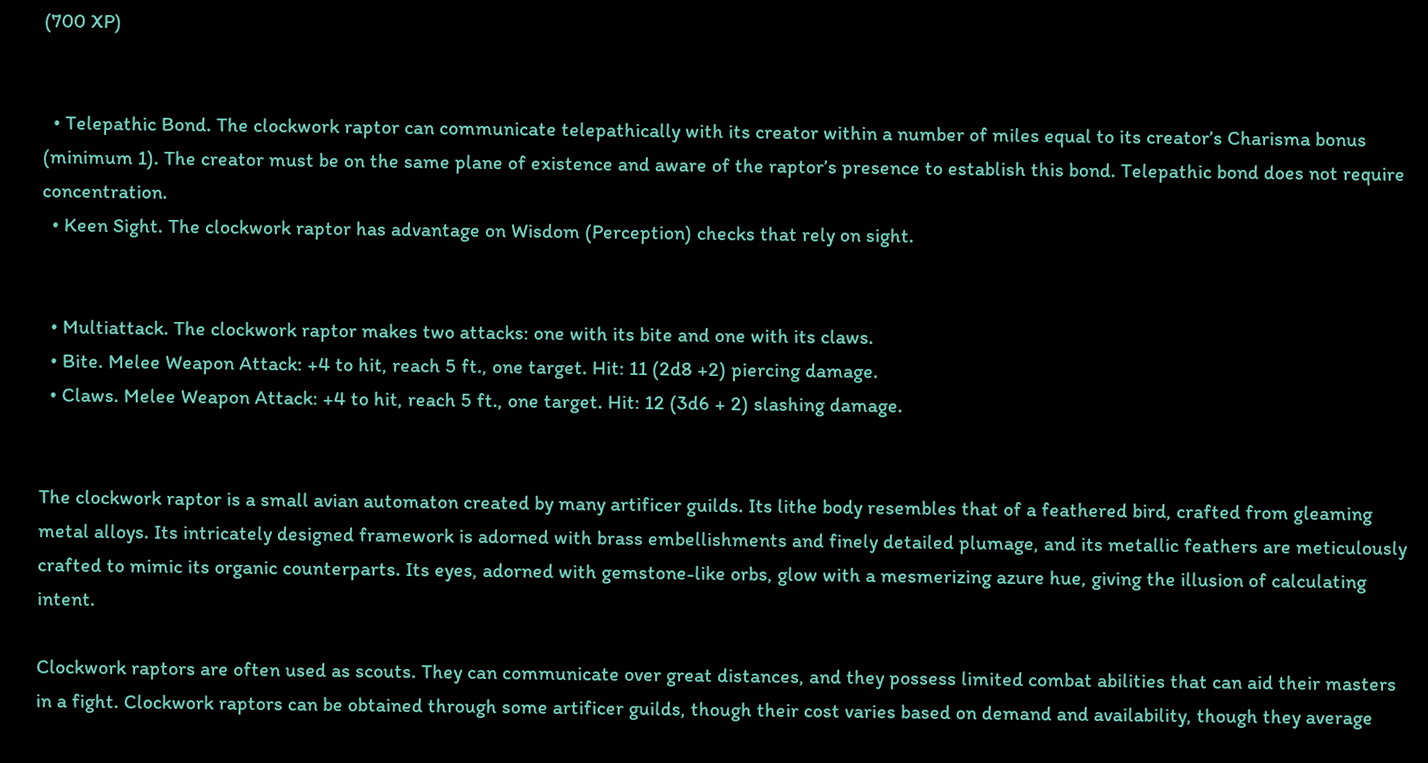(700 XP)


  • Telepathic Bond. The clockwork raptor can communicate telepathically with its creator within a number of miles equal to its creator’s Charisma bonus (minimum 1). The creator must be on the same plane of existence and aware of the raptor’s presence to establish this bond. Telepathic bond does not require concentration.
  • Keen Sight. The clockwork raptor has advantage on Wisdom (Perception) checks that rely on sight.


  • Multiattack. The clockwork raptor makes two attacks: one with its bite and one with its claws.
  • Bite. Melee Weapon Attack: +4 to hit, reach 5 ft., one target. Hit: 11 (2d8 +2) piercing damage.
  • Claws. Melee Weapon Attack: +4 to hit, reach 5 ft., one target. Hit: 12 (3d6 + 2) slashing damage.


The clockwork raptor is a small avian automaton created by many artificer guilds. Its lithe body resembles that of a feathered bird, crafted from gleaming metal alloys. Its intricately designed framework is adorned with brass embellishments and finely detailed plumage, and its metallic feathers are meticulously crafted to mimic its organic counterparts. Its eyes, adorned with gemstone-like orbs, glow with a mesmerizing azure hue, giving the illusion of calculating intent.

Clockwork raptors are often used as scouts. They can communicate over great distances, and they possess limited combat abilities that can aid their masters in a fight. Clockwork raptors can be obtained through some artificer guilds, though their cost varies based on demand and availability, though they average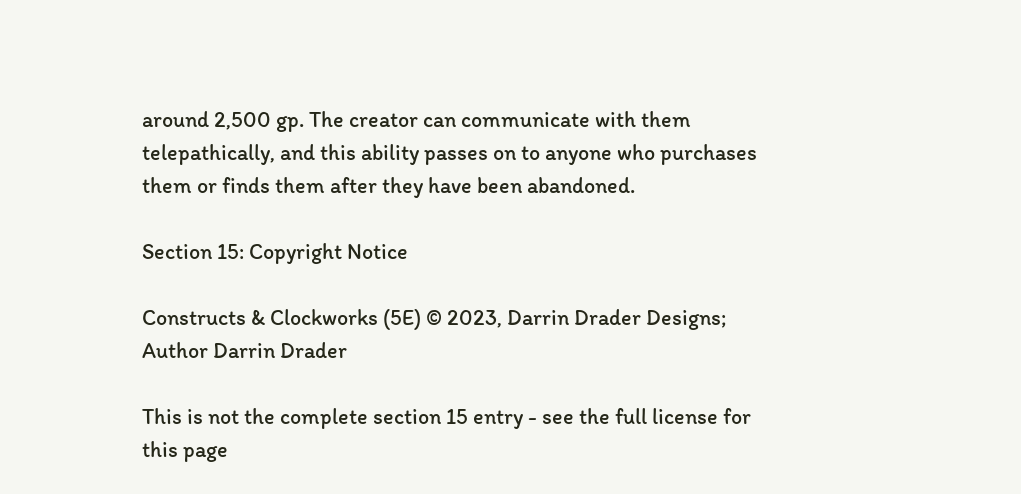around 2,500 gp. The creator can communicate with them telepathically, and this ability passes on to anyone who purchases them or finds them after they have been abandoned.

Section 15: Copyright Notice

Constructs & Clockworks (5E) © 2023, Darrin Drader Designs; Author Darrin Drader

This is not the complete section 15 entry - see the full license for this page